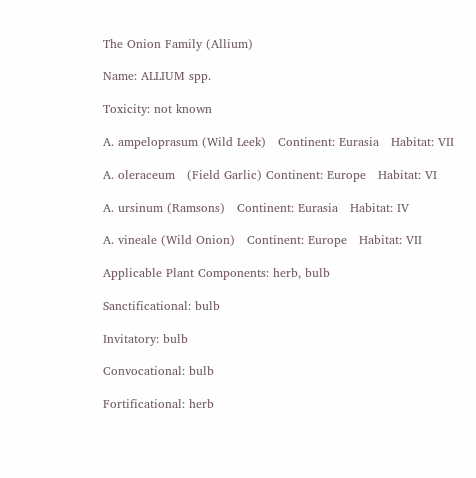The Onion Family (Allium)

Name: ALLIUM spp.

Toxicity: not known

A. ampeloprasum (Wild Leek)   Continent: Eurasia   Habitat: VII

A. oleraceum   (Field Garlic) Continent: Europe   Habitat: VI

A. ursinum (Ramsons)   Continent: Eurasia   Habitat: IV

A. vineale (Wild Onion)   Continent: Europe   Habitat: VII

Applicable Plant Components: herb, bulb

Sanctificational: bulb

Invitatory: bulb

Convocational: bulb

Fortificational: herb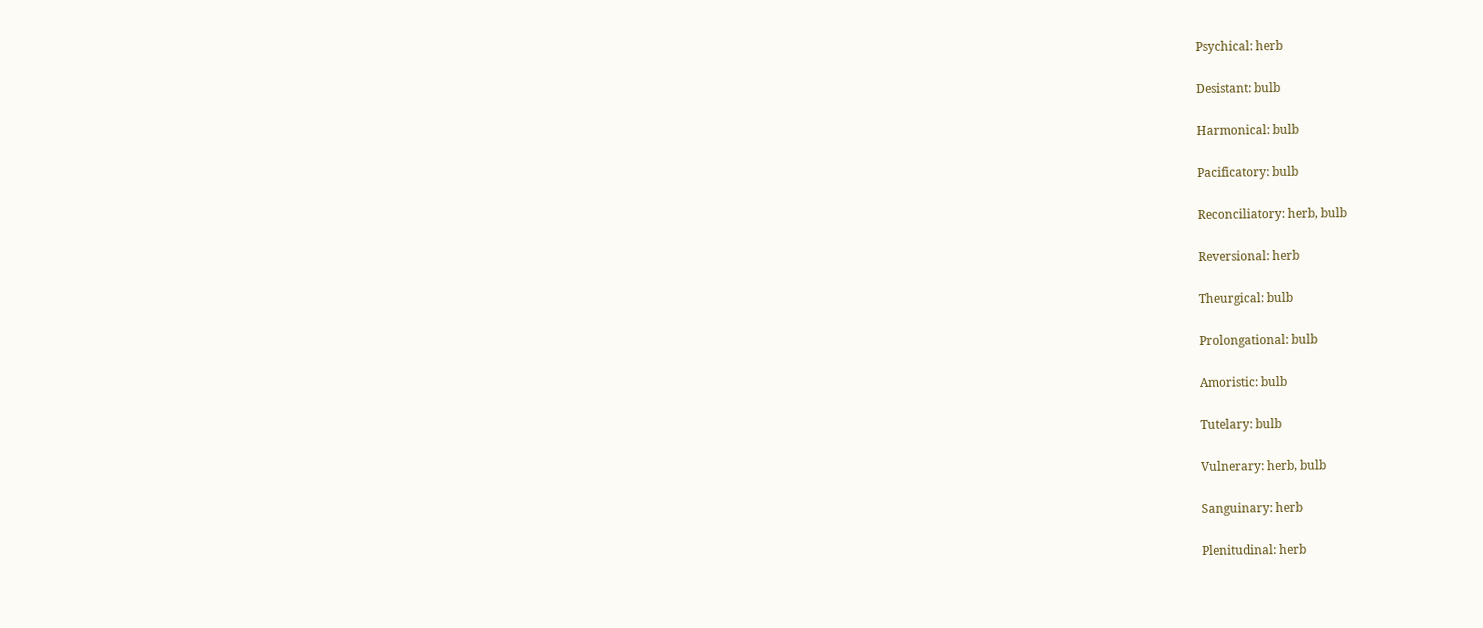Psychical: herb

Desistant: bulb

Harmonical: bulb

Pacificatory: bulb

Reconciliatory: herb, bulb

Reversional: herb

Theurgical: bulb

Prolongational: bulb

Amoristic: bulb

Tutelary: bulb

Vulnerary: herb, bulb

Sanguinary: herb

Plenitudinal: herb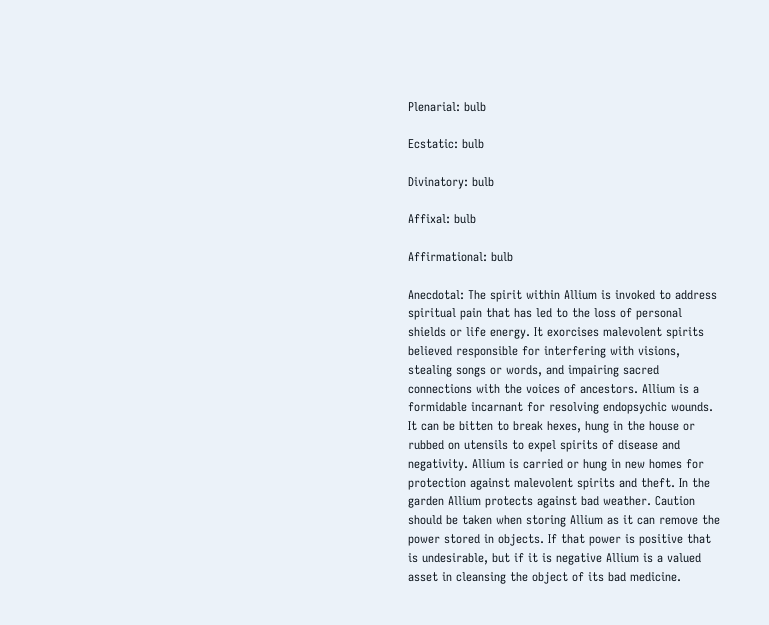Plenarial: bulb

Ecstatic: bulb

Divinatory: bulb

Affixal: bulb

Affirmational: bulb

Anecdotal: The spirit within Allium is invoked to address spiritual pain that has led to the loss of personal shields or life energy. It exorcises malevolent spirits believed responsible for interfering with visions, stealing songs or words, and impairing sacred connections with the voices of ancestors. Allium is a formidable incarnant for resolving endopsychic wounds. It can be bitten to break hexes, hung in the house or rubbed on utensils to expel spirits of disease and negativity. Allium is carried or hung in new homes for protection against malevolent spirits and theft. In the garden Allium protects against bad weather. Caution should be taken when storing Allium as it can remove the power stored in objects. If that power is positive that is undesirable, but if it is negative Allium is a valued asset in cleansing the object of its bad medicine.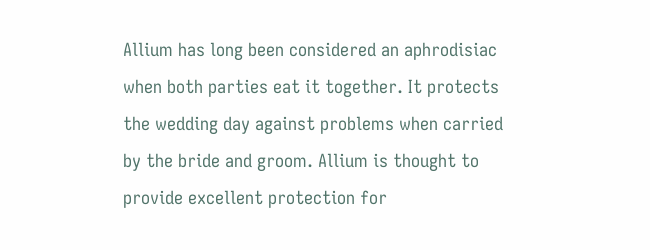Allium has long been considered an aphrodisiac when both parties eat it together. It protects the wedding day against problems when carried by the bride and groom. Allium is thought to provide excellent protection for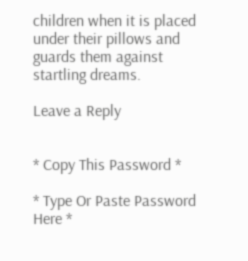children when it is placed under their pillows and guards them against startling dreams.

Leave a Reply


* Copy This Password *

* Type Or Paste Password Here *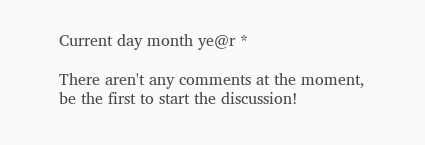Current day month ye@r *

There aren't any comments at the moment, be the first to start the discussion!